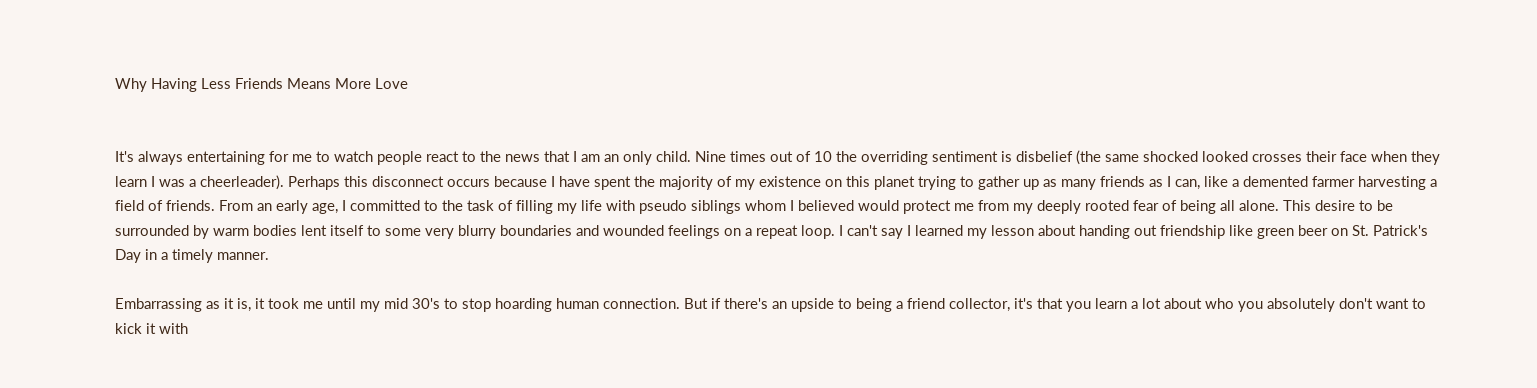Why Having Less Friends Means More Love


It's always entertaining for me to watch people react to the news that I am an only child. Nine times out of 10 the overriding sentiment is disbelief (the same shocked looked crosses their face when they learn I was a cheerleader). Perhaps this disconnect occurs because I have spent the majority of my existence on this planet trying to gather up as many friends as I can, like a demented farmer harvesting a field of friends. From an early age, I committed to the task of filling my life with pseudo siblings whom I believed would protect me from my deeply rooted fear of being all alone. This desire to be surrounded by warm bodies lent itself to some very blurry boundaries and wounded feelings on a repeat loop. I can't say I learned my lesson about handing out friendship like green beer on St. Patrick's Day in a timely manner.

Embarrassing as it is, it took me until my mid 30's to stop hoarding human connection. But if there's an upside to being a friend collector, it's that you learn a lot about who you absolutely don't want to kick it with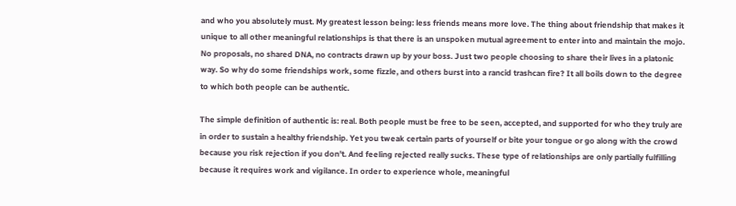and who you absolutely must. My greatest lesson being: less friends means more love. The thing about friendship that makes it unique to all other meaningful relationships is that there is an unspoken mutual agreement to enter into and maintain the mojo. No proposals, no shared DNA, no contracts drawn up by your boss. Just two people choosing to share their lives in a platonic way. So why do some friendships work, some fizzle, and others burst into a rancid trashcan fire? It all boils down to the degree to which both people can be authentic.

The simple definition of authentic is: real. Both people must be free to be seen, accepted, and supported for who they truly are in order to sustain a healthy friendship. Yet you tweak certain parts of yourself or bite your tongue or go along with the crowd because you risk rejection if you don't. And feeling rejected really sucks. These type of relationships are only partially fulfilling because it requires work and vigilance. In order to experience whole, meaningful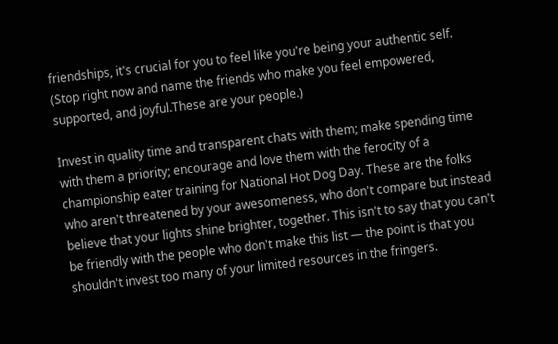friendships, it's crucial for you to feel like you're being your authentic self. (Stop right now and name the friends who make you feel empowered, supported, and joyful.These are your people.)

Invest in quality time and transparent chats with them; make spending time with them a priority; encourage and love them with the ferocity of a championship eater training for National Hot Dog Day. These are the folks who aren't threatened by your awesomeness, who don't compare but instead believe that your lights shine brighter, together. This isn't to say that you can't be friendly with the people who don't make this list — the point is that you shouldn't invest too many of your limited resources in the fringers.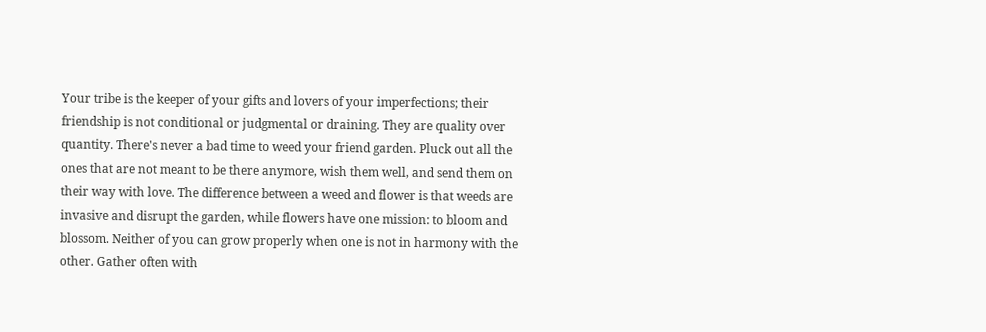Your tribe is the keeper of your gifts and lovers of your imperfections; their friendship is not conditional or judgmental or draining. They are quality over quantity. There's never a bad time to weed your friend garden. Pluck out all the ones that are not meant to be there anymore, wish them well, and send them on their way with love. The difference between a weed and flower is that weeds are invasive and disrupt the garden, while flowers have one mission: to bloom and blossom. Neither of you can grow properly when one is not in harmony with the other. Gather often with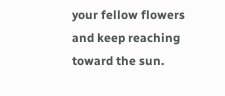your fellow flowers and keep reaching toward the sun.